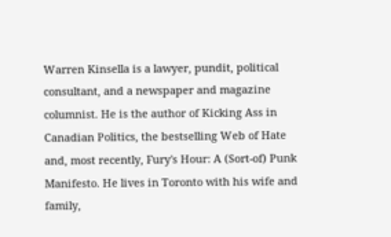Warren Kinsella is a lawyer, pundit, political consultant, and a newspaper and magazine columnist. He is the author of Kicking Ass in Canadian Politics, the bestselling Web of Hate and, most recently, Fury's Hour: A (Sort-of) Punk Manifesto. He lives in Toronto with his wife and family,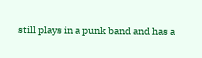still plays in a punk band and has a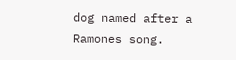dog named after a Ramones song.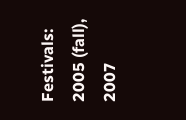Festivals: 2005 (fall), 2007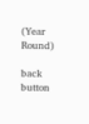(Year Round)

back button